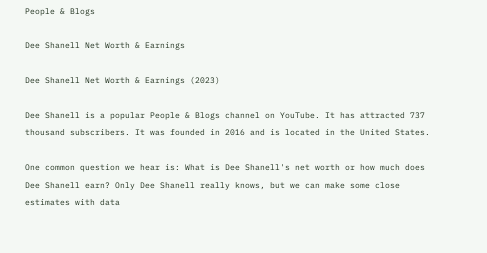People & Blogs

Dee Shanell Net Worth & Earnings

Dee Shanell Net Worth & Earnings (2023)

Dee Shanell is a popular People & Blogs channel on YouTube. It has attracted 737 thousand subscribers. It was founded in 2016 and is located in the United States.

One common question we hear is: What is Dee Shanell's net worth or how much does Dee Shanell earn? Only Dee Shanell really knows, but we can make some close estimates with data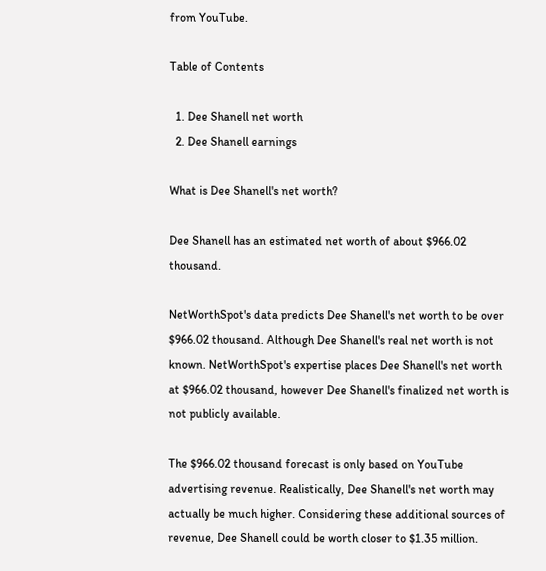from YouTube.

Table of Contents

  1. Dee Shanell net worth
  2. Dee Shanell earnings

What is Dee Shanell's net worth?

Dee Shanell has an estimated net worth of about $966.02 thousand.

NetWorthSpot's data predicts Dee Shanell's net worth to be over $966.02 thousand. Although Dee Shanell's real net worth is not known. NetWorthSpot's expertise places Dee Shanell's net worth at $966.02 thousand, however Dee Shanell's finalized net worth is not publicly available.

The $966.02 thousand forecast is only based on YouTube advertising revenue. Realistically, Dee Shanell's net worth may actually be much higher. Considering these additional sources of revenue, Dee Shanell could be worth closer to $1.35 million.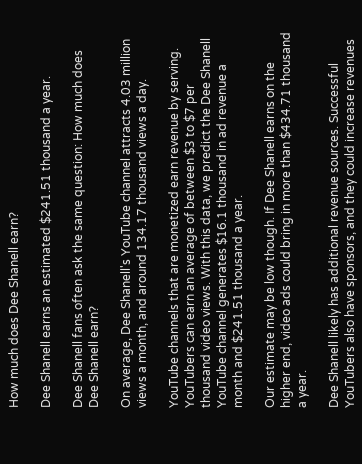How much does Dee Shanell earn?

Dee Shanell earns an estimated $241.51 thousand a year.

Dee Shanell fans often ask the same question: How much does Dee Shanell earn?

On average, Dee Shanell's YouTube channel attracts 4.03 million views a month, and around 134.17 thousand views a day.

YouTube channels that are monetized earn revenue by serving. YouTubers can earn an average of between $3 to $7 per thousand video views. With this data, we predict the Dee Shanell YouTube channel generates $16.1 thousand in ad revenue a month and $241.51 thousand a year.

Our estimate may be low though. If Dee Shanell earns on the higher end, video ads could bring in more than $434.71 thousand a year.

Dee Shanell likely has additional revenue sources. Successful YouTubers also have sponsors, and they could increase revenues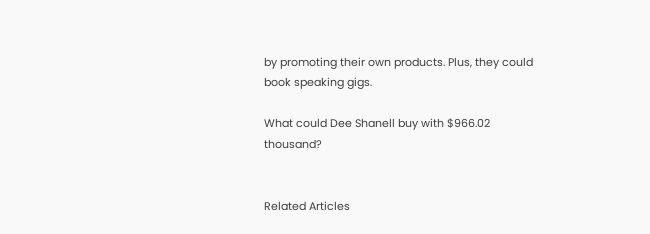by promoting their own products. Plus, they could book speaking gigs.

What could Dee Shanell buy with $966.02 thousand?


Related Articles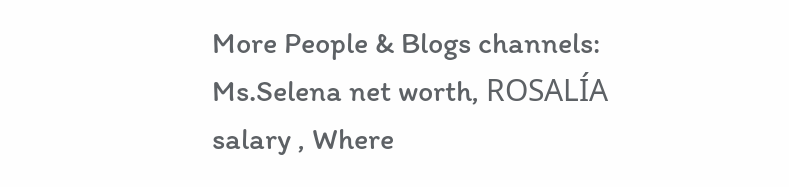More People & Blogs channels: Ms.Selena net worth, ROSALÍA salary , Where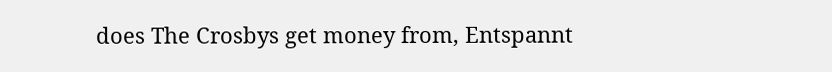does The Crosbys get money from, Entspannt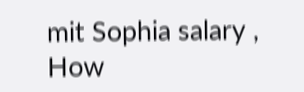mit Sophia salary , How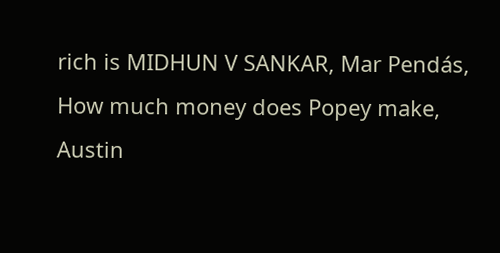rich is MIDHUN V SANKAR, Mar Pendás, How much money does Popey make, Austin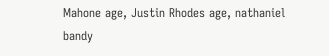Mahone age, Justin Rhodes age, nathaniel bandy